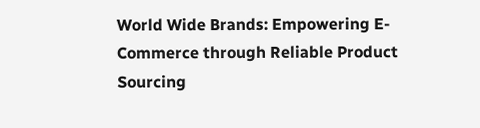World Wide Brands: Empowering E-Commerce through Reliable Product Sourcing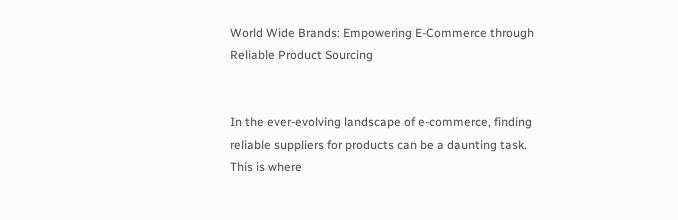World Wide Brands: Empowering E-Commerce through Reliable Product Sourcing


In the ever-evolving landscape of e-commerce, finding reliable suppliers for products can be a daunting task. This is where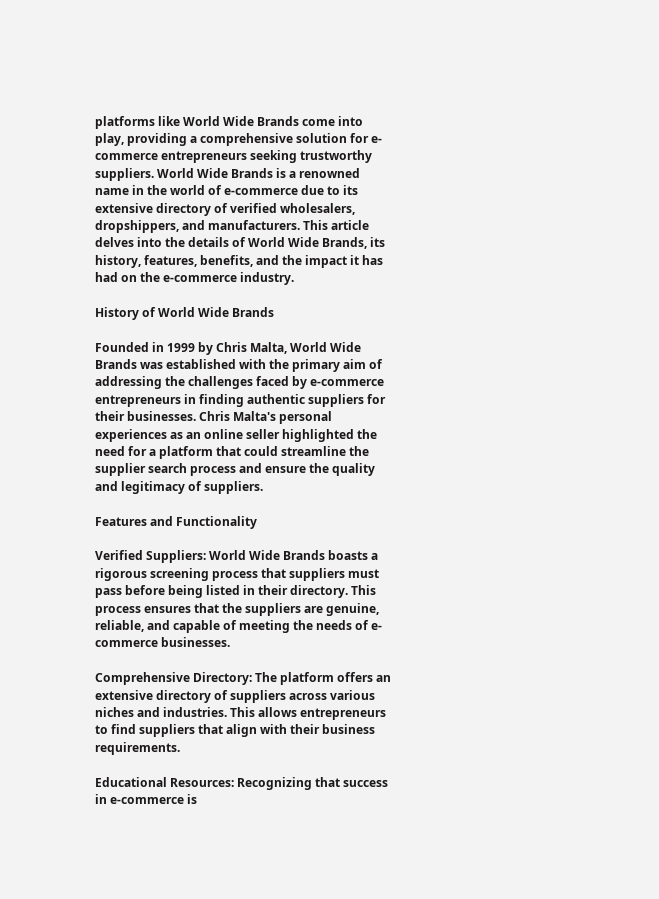platforms like World Wide Brands come into play, providing a comprehensive solution for e-commerce entrepreneurs seeking trustworthy suppliers. World Wide Brands is a renowned name in the world of e-commerce due to its extensive directory of verified wholesalers, dropshippers, and manufacturers. This article delves into the details of World Wide Brands, its history, features, benefits, and the impact it has had on the e-commerce industry.

History of World Wide Brands

Founded in 1999 by Chris Malta, World Wide Brands was established with the primary aim of addressing the challenges faced by e-commerce entrepreneurs in finding authentic suppliers for their businesses. Chris Malta's personal experiences as an online seller highlighted the need for a platform that could streamline the supplier search process and ensure the quality and legitimacy of suppliers.

Features and Functionality

Verified Suppliers: World Wide Brands boasts a rigorous screening process that suppliers must pass before being listed in their directory. This process ensures that the suppliers are genuine, reliable, and capable of meeting the needs of e-commerce businesses.

Comprehensive Directory: The platform offers an extensive directory of suppliers across various niches and industries. This allows entrepreneurs to find suppliers that align with their business requirements.

Educational Resources: Recognizing that success in e-commerce is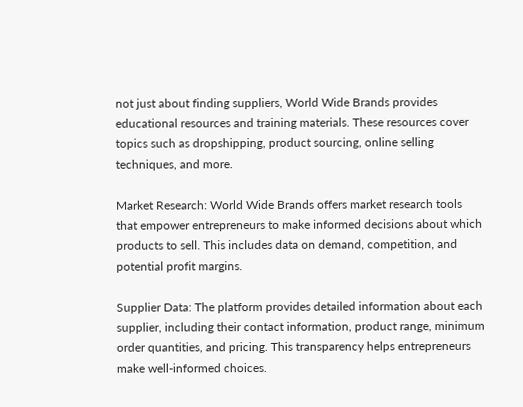not just about finding suppliers, World Wide Brands provides educational resources and training materials. These resources cover topics such as dropshipping, product sourcing, online selling techniques, and more.

Market Research: World Wide Brands offers market research tools that empower entrepreneurs to make informed decisions about which products to sell. This includes data on demand, competition, and potential profit margins.

Supplier Data: The platform provides detailed information about each supplier, including their contact information, product range, minimum order quantities, and pricing. This transparency helps entrepreneurs make well-informed choices.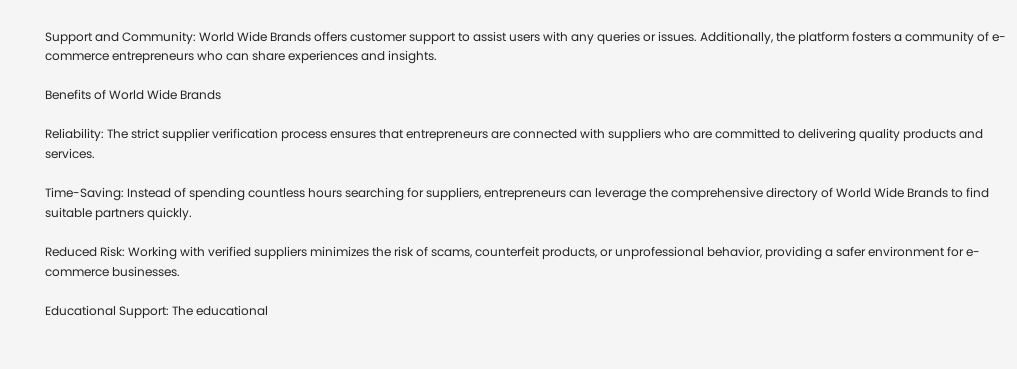Support and Community: World Wide Brands offers customer support to assist users with any queries or issues. Additionally, the platform fosters a community of e-commerce entrepreneurs who can share experiences and insights.

Benefits of World Wide Brands

Reliability: The strict supplier verification process ensures that entrepreneurs are connected with suppliers who are committed to delivering quality products and services.

Time-Saving: Instead of spending countless hours searching for suppliers, entrepreneurs can leverage the comprehensive directory of World Wide Brands to find suitable partners quickly.

Reduced Risk: Working with verified suppliers minimizes the risk of scams, counterfeit products, or unprofessional behavior, providing a safer environment for e-commerce businesses.

Educational Support: The educational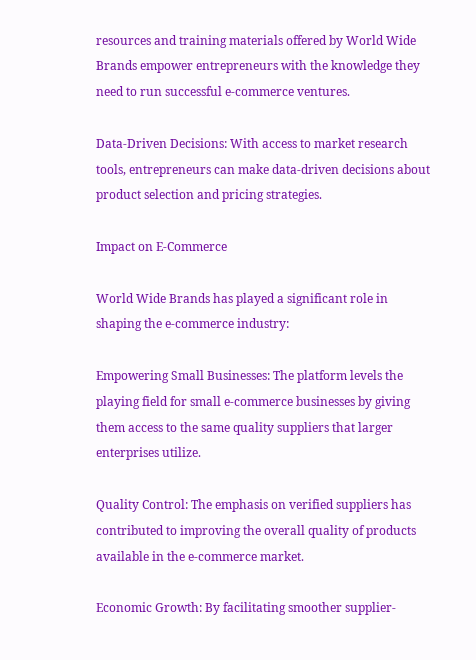resources and training materials offered by World Wide Brands empower entrepreneurs with the knowledge they need to run successful e-commerce ventures.

Data-Driven Decisions: With access to market research tools, entrepreneurs can make data-driven decisions about product selection and pricing strategies.

Impact on E-Commerce

World Wide Brands has played a significant role in shaping the e-commerce industry:

Empowering Small Businesses: The platform levels the playing field for small e-commerce businesses by giving them access to the same quality suppliers that larger enterprises utilize.

Quality Control: The emphasis on verified suppliers has contributed to improving the overall quality of products available in the e-commerce market.

Economic Growth: By facilitating smoother supplier-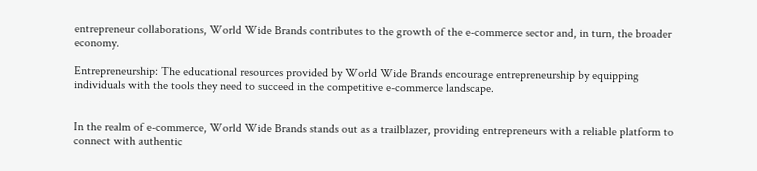entrepreneur collaborations, World Wide Brands contributes to the growth of the e-commerce sector and, in turn, the broader economy.

Entrepreneurship: The educational resources provided by World Wide Brands encourage entrepreneurship by equipping individuals with the tools they need to succeed in the competitive e-commerce landscape.


In the realm of e-commerce, World Wide Brands stands out as a trailblazer, providing entrepreneurs with a reliable platform to connect with authentic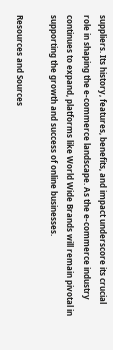suppliers. Its history, features, benefits, and impact underscore its crucial role in shaping the e-commerce landscape. As the e-commerce industry continues to expand, platforms like World Wide Brands will remain pivotal in supporting the growth and success of online businesses.

Resources and Sources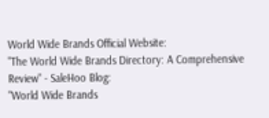World Wide Brands Official Website:
"The World Wide Brands Directory: A Comprehensive Review" - SaleHoo Blog:
"World Wide Brands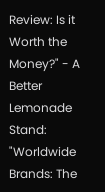Review: Is it Worth the Money?" - A Better Lemonade Stand:
"Worldwide Brands: The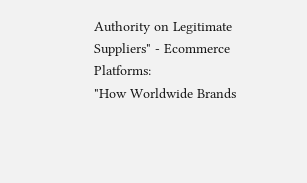Authority on Legitimate Suppliers" - Ecommerce Platforms:
"How Worldwide Brands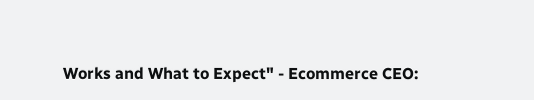Works and What to Expect" - Ecommerce CEO: